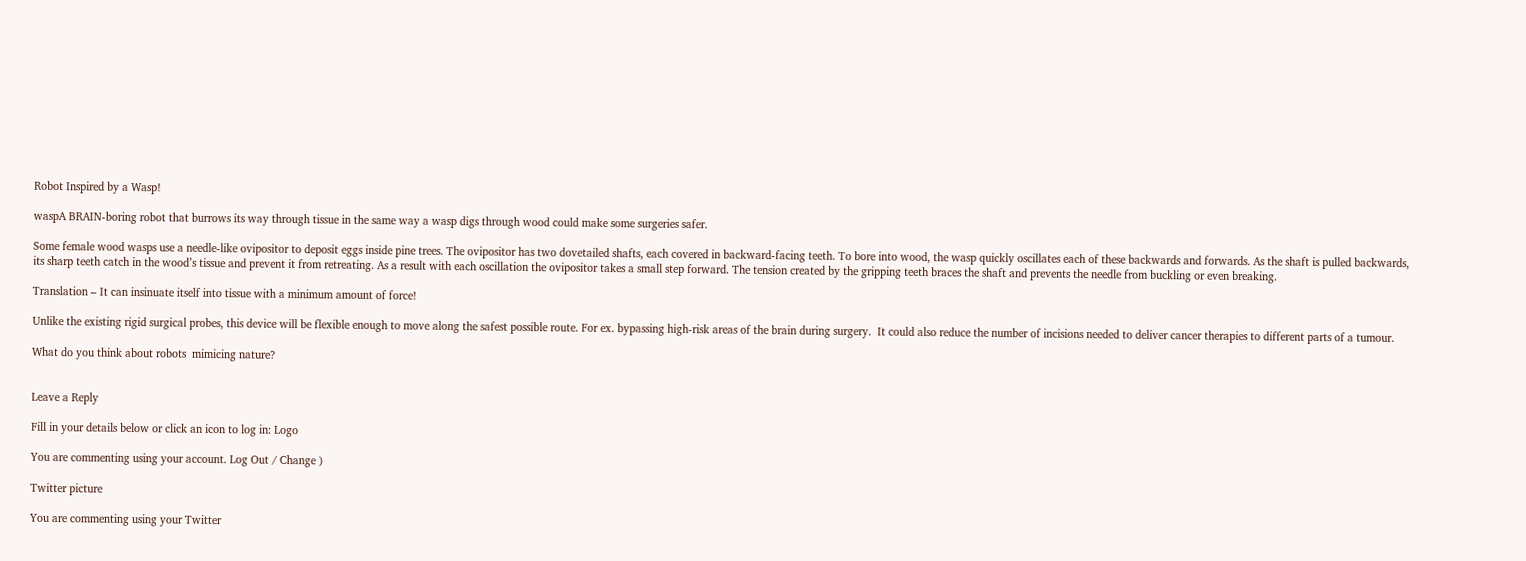Robot Inspired by a Wasp!

waspA BRAIN-boring robot that burrows its way through tissue in the same way a wasp digs through wood could make some surgeries safer.

Some female wood wasps use a needle-like ovipositor to deposit eggs inside pine trees. The ovipositor has two dovetailed shafts, each covered in backward-facing teeth. To bore into wood, the wasp quickly oscillates each of these backwards and forwards. As the shaft is pulled backwards, its sharp teeth catch in the wood’s tissue and prevent it from retreating. As a result with each oscillation the ovipositor takes a small step forward. The tension created by the gripping teeth braces the shaft and prevents the needle from buckling or even breaking.

Translation – It can insinuate itself into tissue with a minimum amount of force!

Unlike the existing rigid surgical probes, this device will be flexible enough to move along the safest possible route. For ex. bypassing high-risk areas of the brain during surgery.  It could also reduce the number of incisions needed to deliver cancer therapies to different parts of a tumour.

What do you think about robots  mimicing nature?


Leave a Reply

Fill in your details below or click an icon to log in: Logo

You are commenting using your account. Log Out / Change )

Twitter picture

You are commenting using your Twitter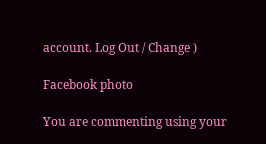account. Log Out / Change )

Facebook photo

You are commenting using your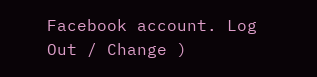Facebook account. Log Out / Change )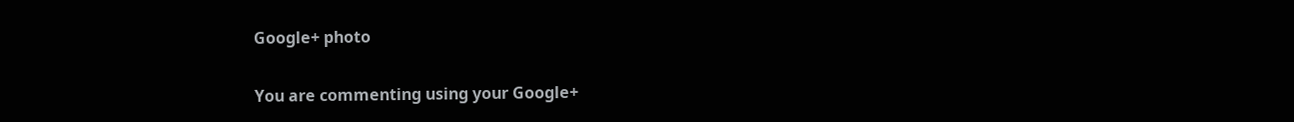Google+ photo

You are commenting using your Google+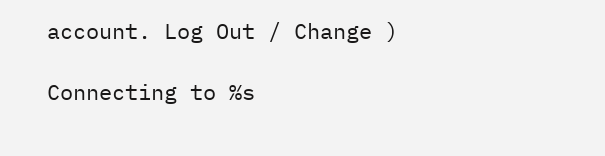account. Log Out / Change )

Connecting to %s